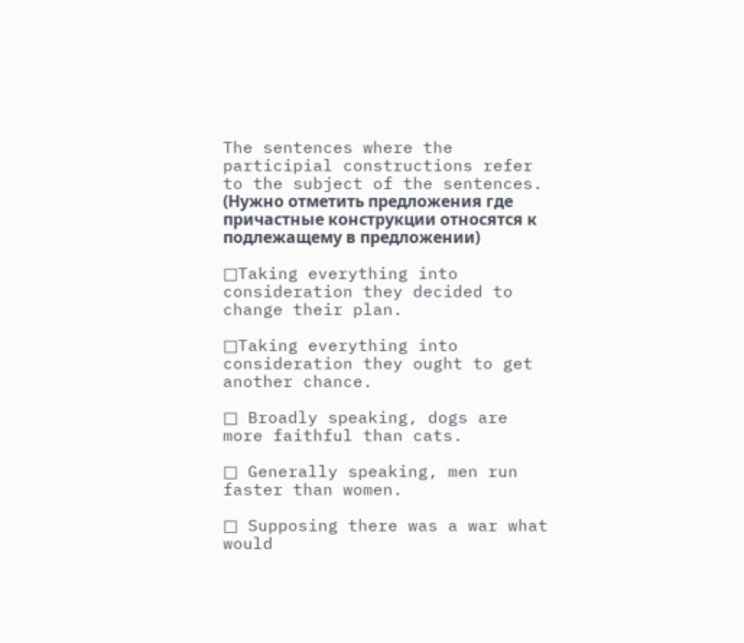The sentences where the participial constructions refer to the subject of the sentences. (Нужно отметить предложения где причастные конструкции относятся к подлежащему в предложении)

□Taking everything into consideration they decided to change their plan.

□Taking everything into consideration they ought to get another chance.

□ Broadly speaking, dogs are more faithful than cats.

□ Generally speaking, men run faster than women.

□ Supposing there was a war what would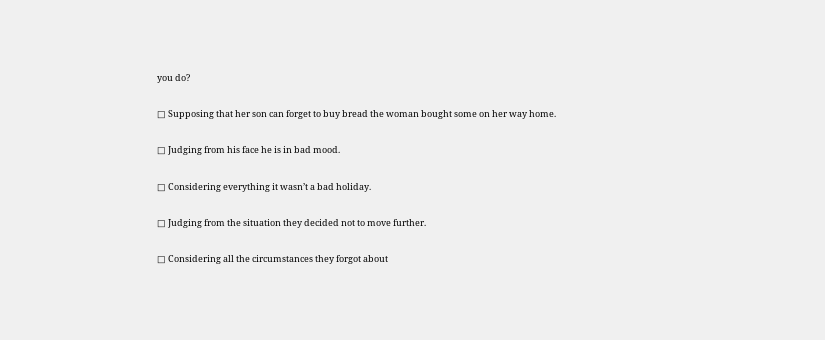you do?

□ Supposing that her son can forget to buy bread the woman bought some on her way home.

□ Judging from his face he is in bad mood.

□ Considering everything it wasn’t a bad holiday.

□ Judging from the situation they decided not to move further.

□ Considering all the circumstances they forgot about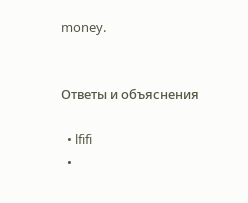money.


Ответы и объяснения

  • lfifi
  •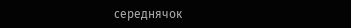середнячок